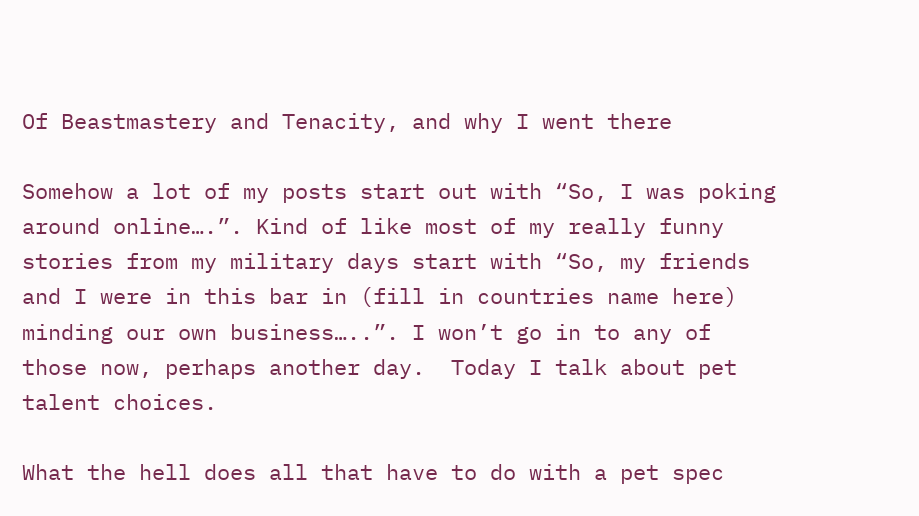Of Beastmastery and Tenacity, and why I went there

Somehow a lot of my posts start out with “So, I was poking around online….”. Kind of like most of my really funny stories from my military days start with “So, my friends and I were in this bar in (fill in countries name here) minding our own business…..”. I won’t go in to any of those now, perhaps another day.  Today I talk about pet talent choices.

What the hell does all that have to do with a pet spec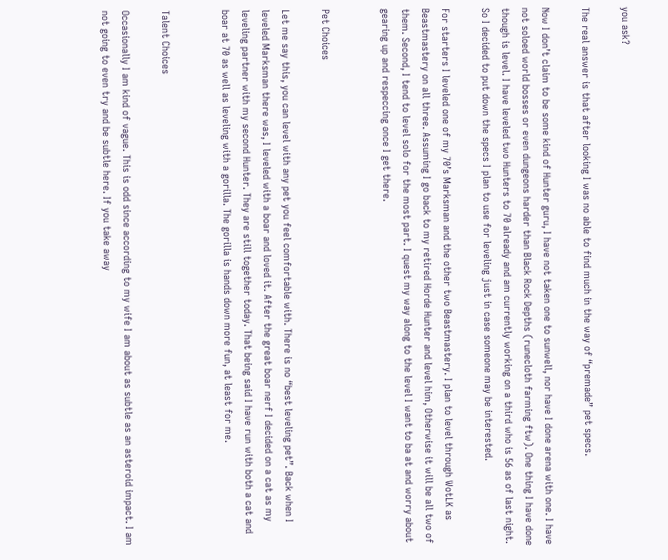you ask?

The real answer is that after looking I was no able to find much in the way of “premade” pet specs.

Now I don’t claim to be some kind of Hunter guru, I have not taken one to sunwell, nor have I done arena with one. I have not soloed world bosses or even dungeons harder than Black Rock Depths (runecloth farming ftw). One thing I have done though is level. I have leveled two Hunters to 70 already and am currently working on a third who is 56 as of last night. So I decided to put down the specs I plan to use for leveling just in case someone may be interested.

For starters I leveled one of my 70’s Marksman and the other two Beastmastery. I plan to level through WotLK as Beastmastery on all three. Assuming I go back to my retired Horde Hunter and level him, Otherwise it will be all two of them. Second, I tend to level solo for the most part. I quest my way along to the level I want to ba at and worry about gearing up and respeccing once I get there.


Pet Choices

Let me say this, you can level with any pet you feel comfortable with. There is no “best leveling pet”. Back when I leveled Marksman there was, I leveled with a boar and loved it. After the great boar nerf I decided on a cat as my leveling partner with my second Hunter. They are still together today. That being said I have run with both a cat and boar at 70 as well as leveling with a gorilla. The gorilla is hands down more fun, at least for me.


Talent Choices

Occasionally I am kind of vague. This is odd since according to my wife I am about as subtle as an asteroid impact. I am not going to even try and be subtle here. If you take away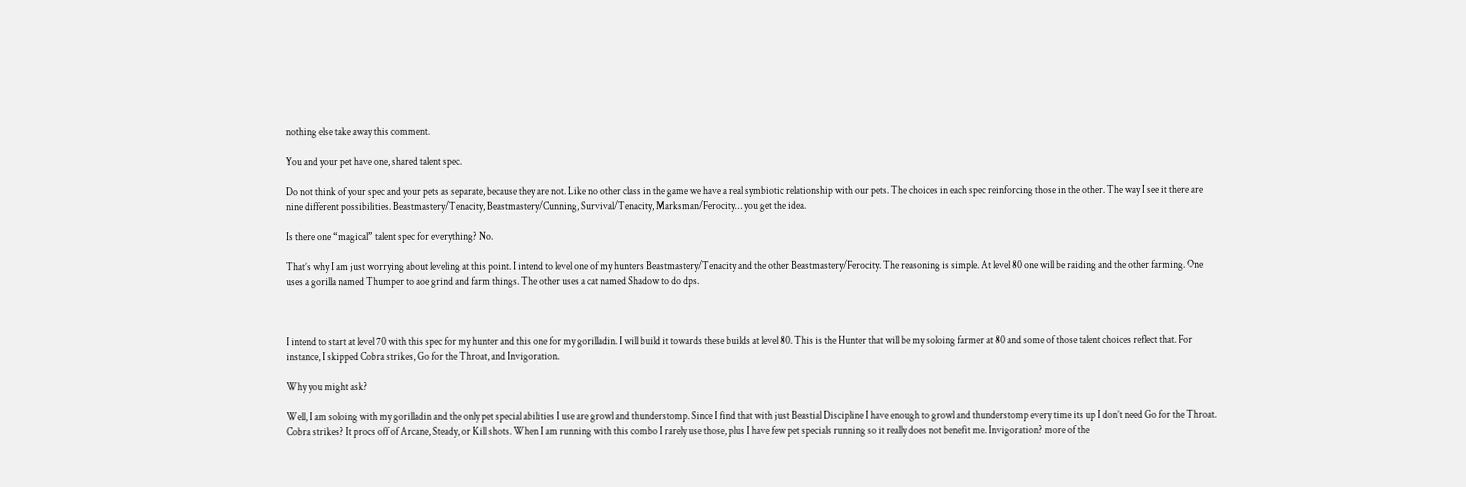nothing else take away this comment.

You and your pet have one, shared talent spec.

Do not think of your spec and your pets as separate, because they are not. Like no other class in the game we have a real symbiotic relationship with our pets. The choices in each spec reinforcing those in the other. The way I see it there are nine different possibilities. Beastmastery/Tenacity, Beastmastery/Cunning, Survival/Tenacity, Marksman/Ferocity… you get the idea.

Is there one “magical” talent spec for everything? No.

That’s why I am just worrying about leveling at this point. I intend to level one of my hunters Beastmastery/Tenacity and the other Beastmastery/Ferocity. The reasoning is simple. At level 80 one will be raiding and the other farming. One uses a gorilla named Thumper to aoe grind and farm things. The other uses a cat named Shadow to do dps.



I intend to start at level 70 with this spec for my hunter and this one for my gorilladin. I will build it towards these builds at level 80. This is the Hunter that will be my soloing farmer at 80 and some of those talent choices reflect that. For instance, I skipped Cobra strikes, Go for the Throat, and Invigoration.

Why you might ask?

Well, I am soloing with my gorilladin and the only pet special abilities I use are growl and thunderstomp. Since I find that with just Beastial Discipline I have enough to growl and thunderstomp every time its up I don’t need Go for the Throat. Cobra strikes? It procs off of Arcane, Steady, or Kill shots. When I am running with this combo I rarely use those, plus I have few pet specials running so it really does not benefit me. Invigoration? more of the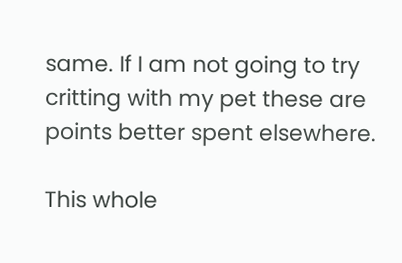same. If I am not going to try critting with my pet these are points better spent elsewhere.

This whole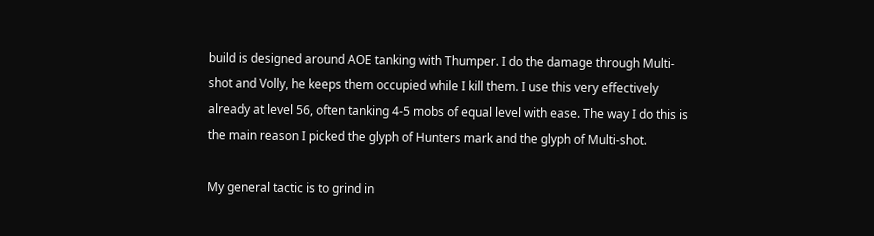build is designed around AOE tanking with Thumper. I do the damage through Multi-shot and Volly, he keeps them occupied while I kill them. I use this very effectively already at level 56, often tanking 4-5 mobs of equal level with ease. The way I do this is the main reason I picked the glyph of Hunters mark and the glyph of Multi-shot.

My general tactic is to grind in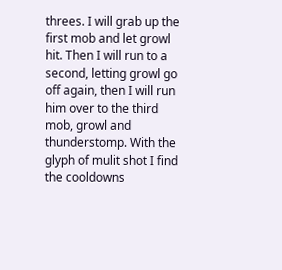threes. I will grab up the first mob and let growl hit. Then I will run to a second, letting growl go off again, then I will run him over to the third mob, growl and thunderstomp. With the glyph of mulit shot I find the cooldowns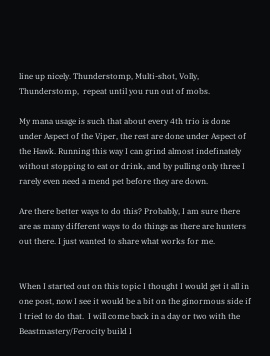line up nicely. Thunderstomp, Multi-shot, Volly, Thunderstomp,  repeat until you run out of mobs.

My mana usage is such that about every 4th trio is done under Aspect of the Viper, the rest are done under Aspect of the Hawk. Running this way I can grind almost indefinately without stopping to eat or drink, and by pulling only three I rarely even need a mend pet before they are down.

Are there better ways to do this? Probably, I am sure there are as many different ways to do things as there are hunters out there. I just wanted to share what works for me.


When I started out on this topic I thought I would get it all in one post, now I see it would be a bit on the ginormous side if I tried to do that.  I will come back in a day or two with the Beastmastery/Ferocity build I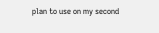plan to use on my second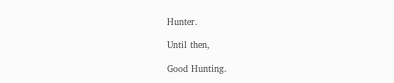Hunter.

Until then,

Good Hunting.